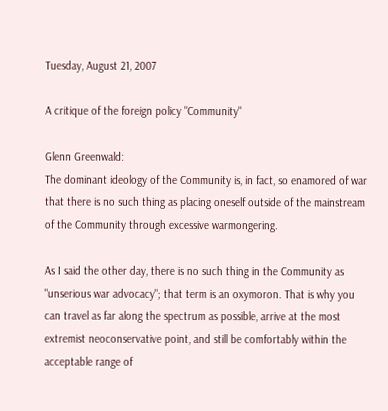Tuesday, August 21, 2007

A critique of the foreign policy "Community"

Glenn Greenwald:
The dominant ideology of the Community is, in fact, so enamored of war that there is no such thing as placing oneself outside of the mainstream of the Community through excessive warmongering.

As I said the other day, there is no such thing in the Community as "unserious war advocacy"; that term is an oxymoron. That is why you can travel as far along the spectrum as possible, arrive at the most extremist neoconservative point, and still be comfortably within the acceptable range of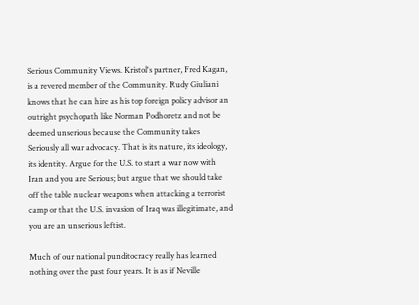Serious Community Views. Kristol's partner, Fred Kagan, is a revered member of the Community. Rudy Giuliani knows that he can hire as his top foreign policy advisor an outright psychopath like Norman Podhoretz and not be deemed unserious because the Community takes Seriously all war advocacy. That is its nature, its ideology, its identity. Argue for the U.S. to start a war now with Iran and you are Serious; but argue that we should take off the table nuclear weapons when attacking a terrorist camp or that the U.S. invasion of Iraq was illegitimate, and you are an unserious leftist.

Much of our national punditocracy really has learned nothing over the past four years. It is as if Neville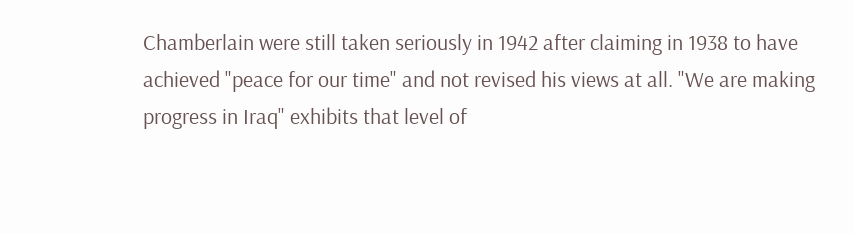Chamberlain were still taken seriously in 1942 after claiming in 1938 to have achieved "peace for our time" and not revised his views at all. "We are making progress in Iraq" exhibits that level of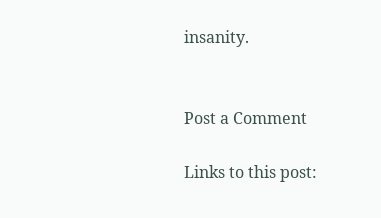insanity.


Post a Comment

Links to this post: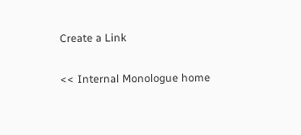Create a Link

<< Internal Monologue home